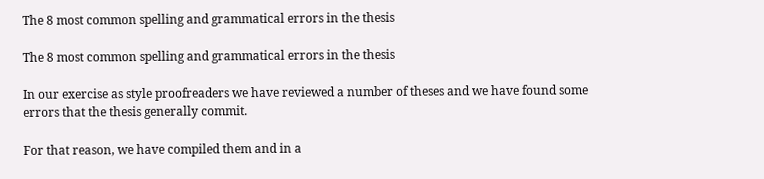The 8 most common spelling and grammatical errors in the thesis

The 8 most common spelling and grammatical errors in the thesis

In our exercise as style proofreaders we have reviewed a number of theses and we have found some errors that the thesis generally commit.

For that reason, we have compiled them and in a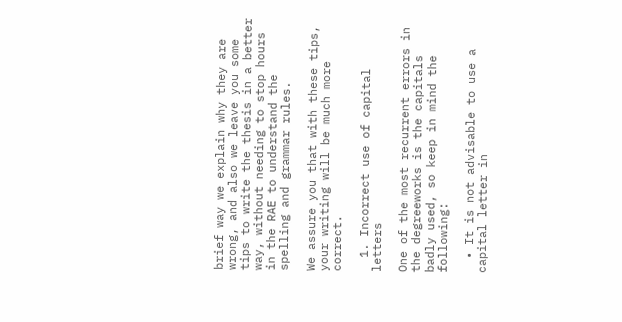brief way we explain why they are wrong, and also we leave you some tips to write the thesis in a better way, without needing to stop hours in the RAE to understand the spelling and grammar rules.

We assure you that with these tips, your writing will be much more correct.

  1. Incorrect use of capital letters

One of the most recurrent errors in the degreeworks is the capitals badly used, so keep in mind the following:

  • It is not advisable to use a capital letter in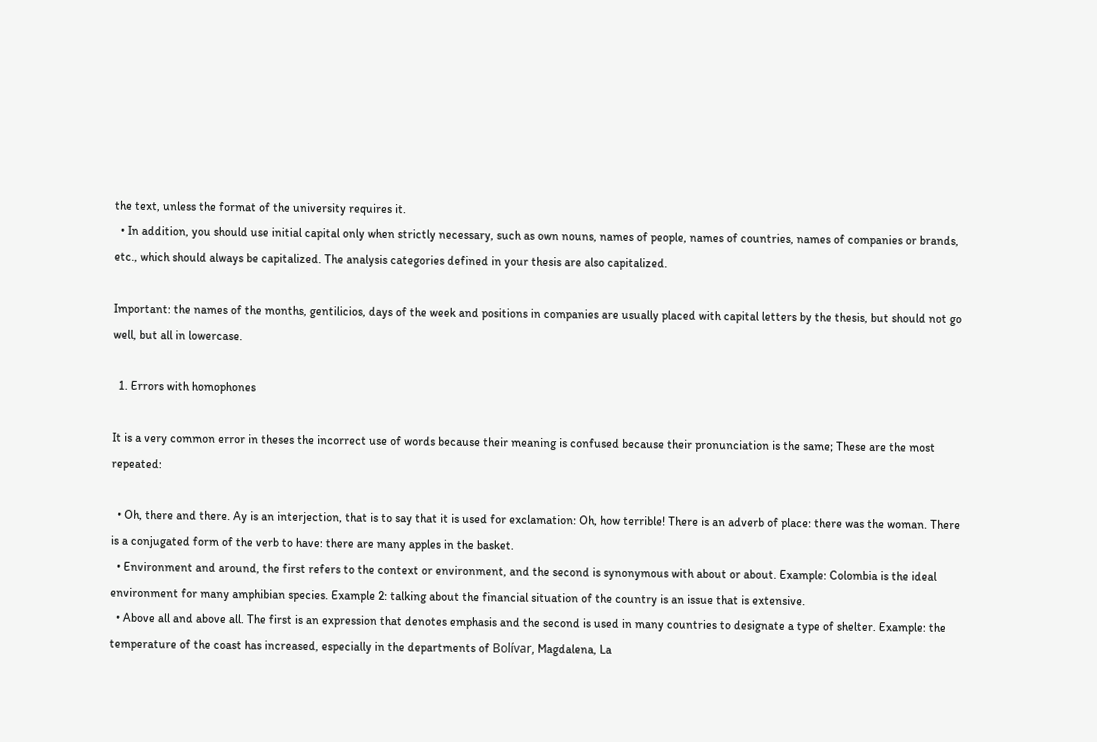the text, unless the format of the university requires it.
  • In addition, you should use initial capital only when strictly necessary, such as own nouns, names of people, names of countries, names of companies or brands, etc., which should always be capitalized. The analysis categories defined in your thesis are also capitalized.

Important: the names of the months, gentilicios, days of the week and positions in companies are usually placed with capital letters by the thesis, but should not go well, but all in lowercase.

  1. Errors with homophones

It is a very common error in theses the incorrect use of words because their meaning is confused because their pronunciation is the same; These are the most repeated:

  • Oh, there and there. Ay is an interjection, that is to say that it is used for exclamation: Oh, how terrible! There is an adverb of place: there was the woman. There is a conjugated form of the verb to have: there are many apples in the basket.
  • Environment and around, the first refers to the context or environment, and the second is synonymous with about or about. Example: Colombia is the ideal environment for many amphibian species. Example 2: talking about the financial situation of the country is an issue that is extensive.
  • Above all and above all. The first is an expression that denotes emphasis and the second is used in many countries to designate a type of shelter. Example: the temperature of the coast has increased, especially in the departments of Bolívar, Magdalena, La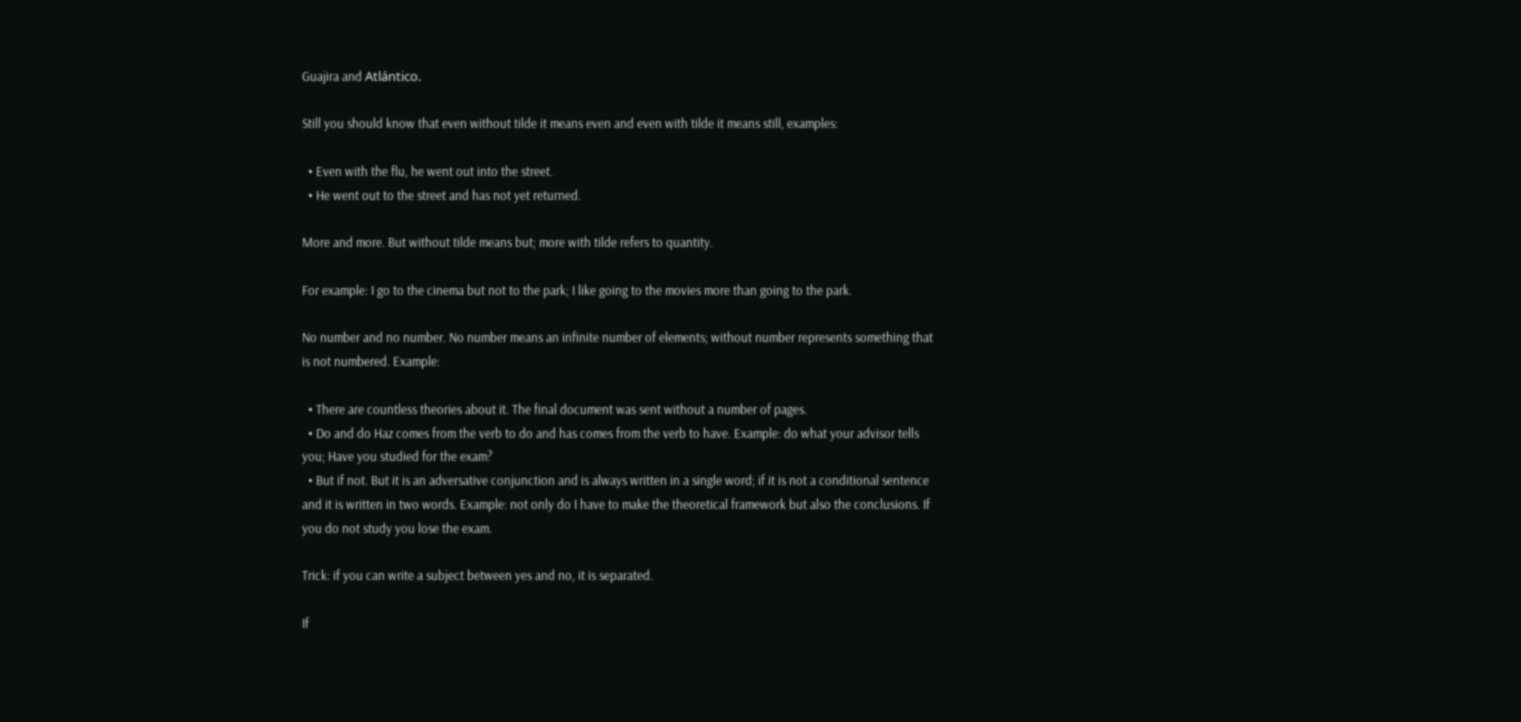Guajira and Atlántico.

Still you should know that even without tilde it means even and even with tilde it means still, examples:

  • Even with the flu, he went out into the street.
  • He went out to the street and has not yet returned.

More and more. But without tilde means but; more with tilde refers to quantity.

For example: I go to the cinema but not to the park; I like going to the movies more than going to the park.

No number and no number. No number means an infinite number of elements; without number represents something that is not numbered. Example:

  • There are countless theories about it. The final document was sent without a number of pages.
  • Do and do Haz comes from the verb to do and has comes from the verb to have. Example: do what your advisor tells you; Have you studied for the exam?
  • But if not. But it is an adversative conjunction and is always written in a single word; if it is not a conditional sentence and it is written in two words. Example: not only do I have to make the theoretical framework but also the conclusions. If you do not study you lose the exam.

Trick: if you can write a subject between yes and no, it is separated.

If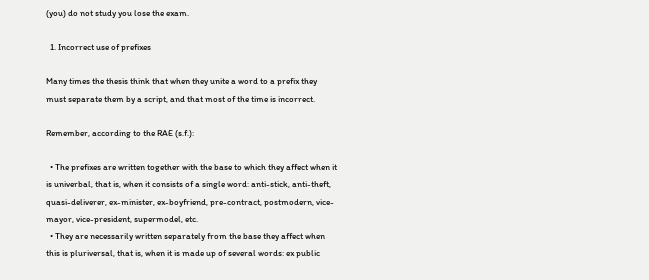(you) do not study you lose the exam.

  1. Incorrect use of prefixes

Many times the thesis think that when they unite a word to a prefix they must separate them by a script, and that most of the time is incorrect.

Remember, according to the RAE (s.f.):

  • The prefixes are written together with the base to which they affect when it is univerbal, that is, when it consists of a single word: anti-stick, anti-theft, quasi-deliverer, ex-minister, ex-boyfriend, pre-contract, postmodern, vice-mayor, vice-president, supermodel, etc.
  • They are necessarily written separately from the base they affect when this is pluriversal, that is, when it is made up of several words: ex public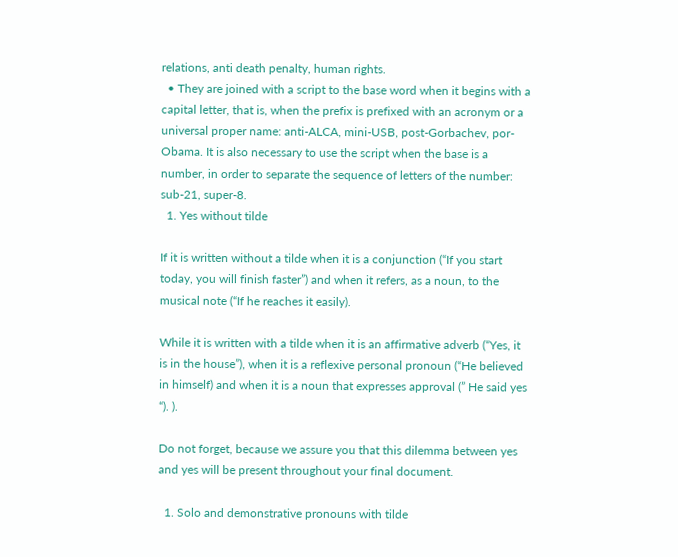relations, anti death penalty, human rights.
  • They are joined with a script to the base word when it begins with a capital letter, that is, when the prefix is prefixed with an acronym or a universal proper name: anti-ALCA, mini-USB, post-Gorbachev, por-Obama. It is also necessary to use the script when the base is a number, in order to separate the sequence of letters of the number: sub-21, super-8.
  1. Yes without tilde

If it is written without a tilde when it is a conjunction (“If you start today, you will finish faster”) and when it refers, as a noun, to the musical note (“If he reaches it easily).

While it is written with a tilde when it is an affirmative adverb (“Yes, it is in the house”), when it is a reflexive personal pronoun (“He believed in himself) and when it is a noun that expresses approval (” He said yes “). ).

Do not forget, because we assure you that this dilemma between yes and yes will be present throughout your final document.

  1. Solo and demonstrative pronouns with tilde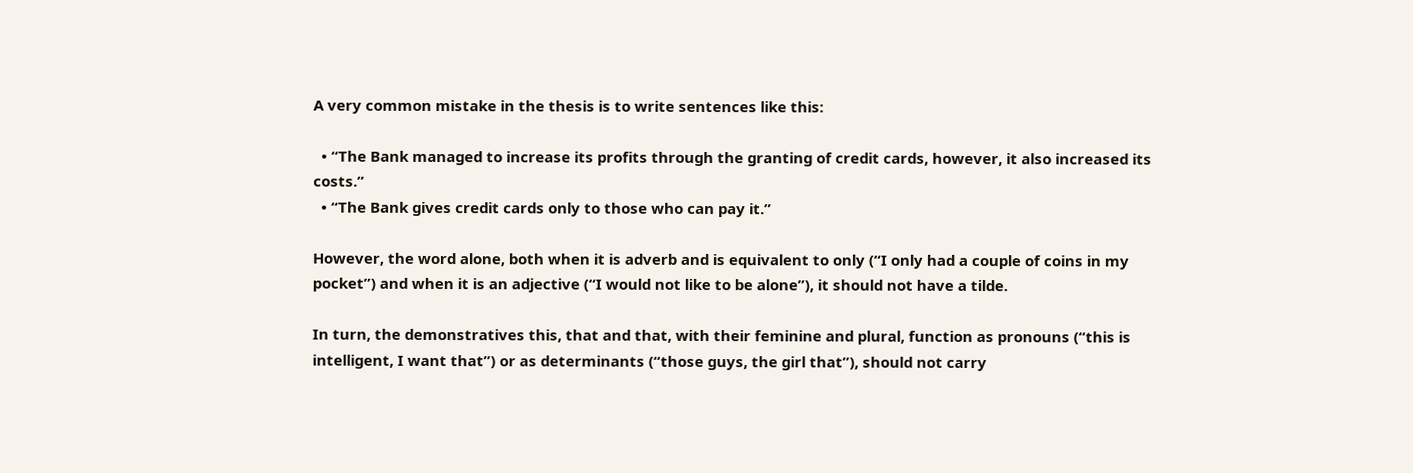A very common mistake in the thesis is to write sentences like this:

  • “The Bank managed to increase its profits through the granting of credit cards, however, it also increased its costs.”
  • “The Bank gives credit cards only to those who can pay it.”

However, the word alone, both when it is adverb and is equivalent to only (“I only had a couple of coins in my pocket”) and when it is an adjective (“I would not like to be alone”), it should not have a tilde.

In turn, the demonstratives this, that and that, with their feminine and plural, function as pronouns (“this is intelligent, I want that”) or as determinants (“those guys, the girl that”), should not carry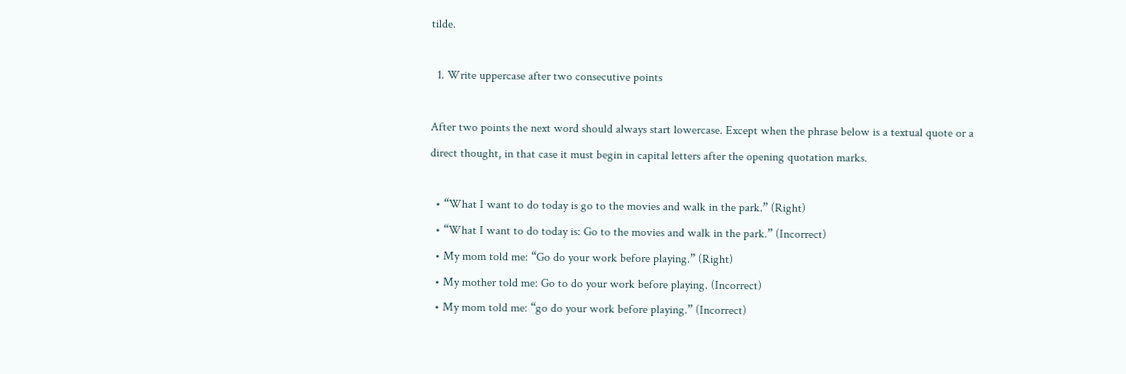tilde.

  1. Write uppercase after two consecutive points

After two points the next word should always start lowercase. Except when the phrase below is a textual quote or a direct thought, in that case it must begin in capital letters after the opening quotation marks.

  • “What I want to do today is go to the movies and walk in the park.” (Right)
  • “What I want to do today is: Go to the movies and walk in the park.” (Incorrect)
  • My mom told me: “Go do your work before playing.” (Right)
  • My mother told me: Go to do your work before playing. (Incorrect)
  • My mom told me: “go do your work before playing.” (Incorrect)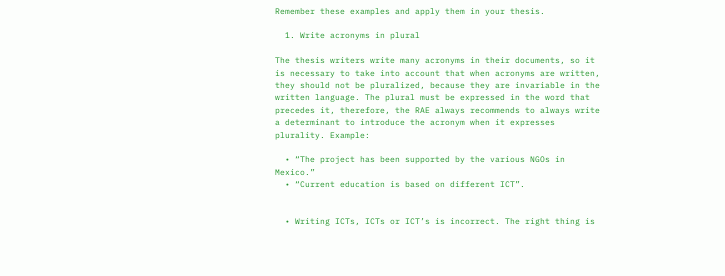Remember these examples and apply them in your thesis.

  1. Write acronyms in plural

The thesis writers write many acronyms in their documents, so it is necessary to take into account that when acronyms are written, they should not be pluralized, because they are invariable in the written language. The plural must be expressed in the word that precedes it, therefore, the RAE always recommends to always write a determinant to introduce the acronym when it expresses plurality. Example:

  • “The project has been supported by the various NGOs in Mexico.”
  • “Current education is based on different ICT”.


  • Writing ICTs, ICTs or ICT’s is incorrect. The right thing is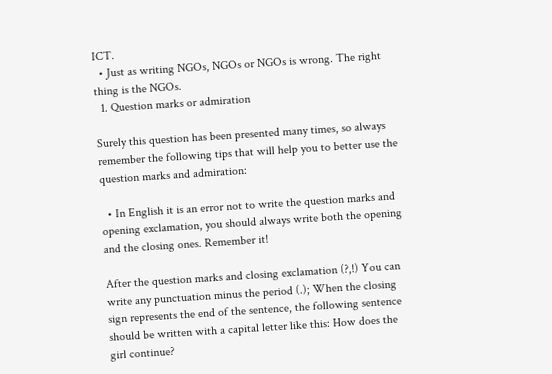ICT.
  • Just as writing NGOs, NGOs or NGOs is wrong. The right thing is the NGOs.
  1. Question marks or admiration

Surely this question has been presented many times, so always remember the following tips that will help you to better use the question marks and admiration:

  • In English it is an error not to write the question marks and opening exclamation, you should always write both the opening and the closing ones. Remember it!

After the question marks and closing exclamation (?,!) You can write any punctuation minus the period (.); When the closing sign represents the end of the sentence, the following sentence should be written with a capital letter like this: How does the girl continue?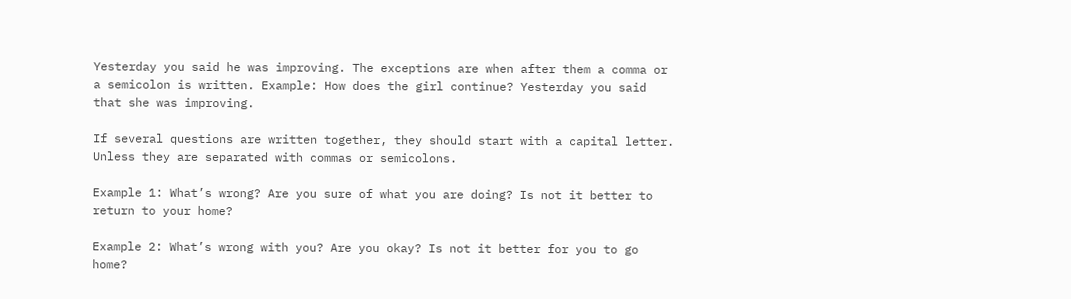Yesterday you said he was improving. The exceptions are when after them a comma or a semicolon is written. Example: How does the girl continue? Yesterday you said that she was improving.

If several questions are written together, they should start with a capital letter. Unless they are separated with commas or semicolons.

Example 1: What’s wrong? Are you sure of what you are doing? Is not it better to return to your home?

Example 2: What’s wrong with you? Are you okay? Is not it better for you to go home?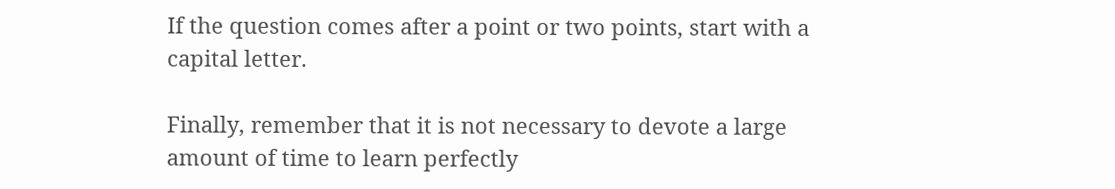If the question comes after a point or two points, start with a capital letter.

Finally, remember that it is not necessary to devote a large amount of time to learn perfectly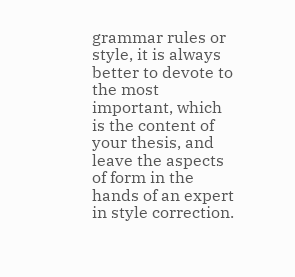grammar rules or style, it is always better to devote to the most important, which is the content of your thesis, and leave the aspects of form in the hands of an expert in style correction.